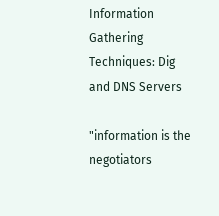Information Gathering Techniques: Dig and DNS Servers

"information is the negotiators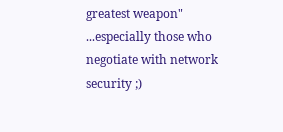greatest weapon"
...especially those who negotiate with network security ;)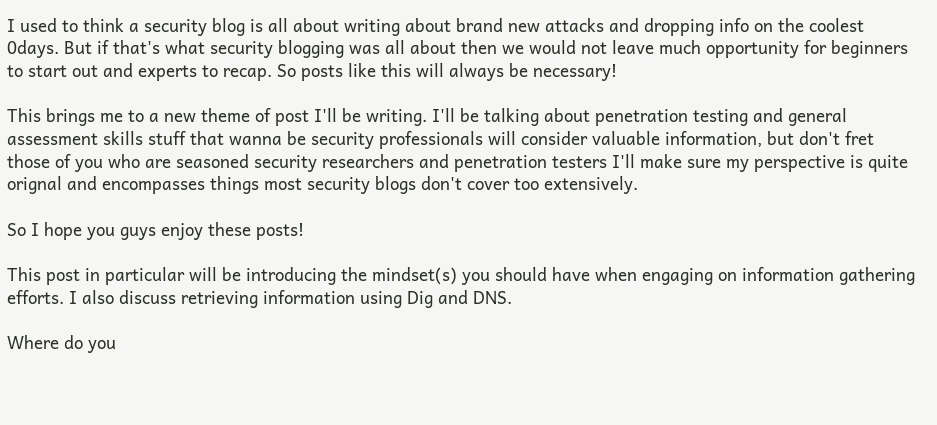I used to think a security blog is all about writing about brand new attacks and dropping info on the coolest 0days. But if that's what security blogging was all about then we would not leave much opportunity for beginners to start out and experts to recap. So posts like this will always be necessary!

This brings me to a new theme of post I'll be writing. I'll be talking about penetration testing and general assessment skills stuff that wanna be security professionals will consider valuable information, but don't fret those of you who are seasoned security researchers and penetration testers I'll make sure my perspective is quite orignal and encompasses things most security blogs don't cover too extensively.

So I hope you guys enjoy these posts!

This post in particular will be introducing the mindset(s) you should have when engaging on information gathering efforts. I also discuss retrieving information using Dig and DNS.

Where do you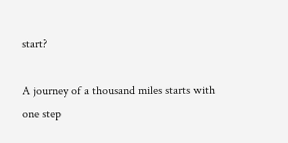start?

A journey of a thousand miles starts with one step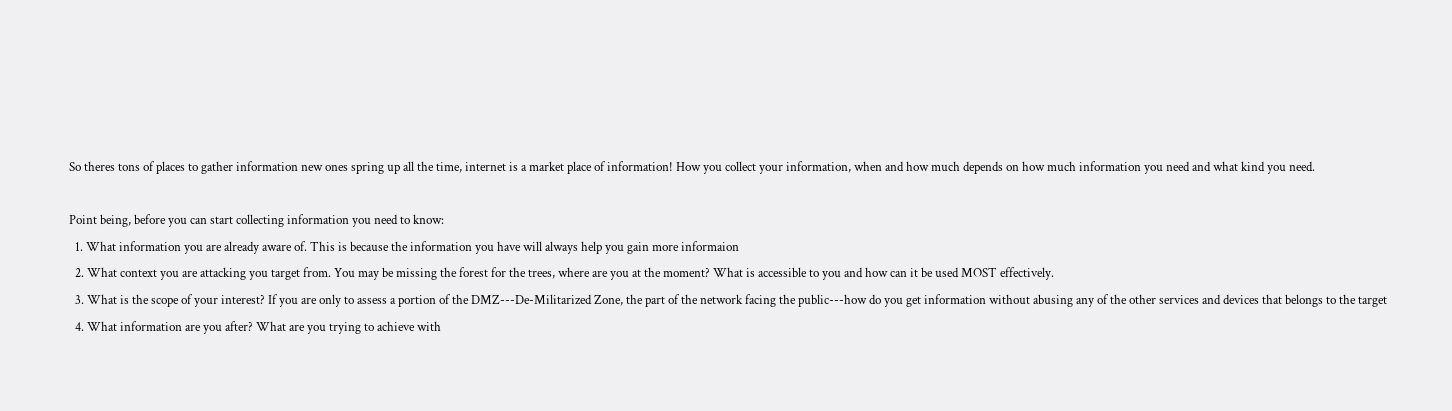So theres tons of places to gather information new ones spring up all the time, internet is a market place of information! How you collect your information, when and how much depends on how much information you need and what kind you need.

Point being, before you can start collecting information you need to know:
  1. What information you are already aware of. This is because the information you have will always help you gain more informaion
  2. What context you are attacking you target from. You may be missing the forest for the trees, where are you at the moment? What is accessible to you and how can it be used MOST effectively.
  3. What is the scope of your interest? If you are only to assess a portion of the DMZ---De-Militarized Zone, the part of the network facing the public---how do you get information without abusing any of the other services and devices that belongs to the target
  4. What information are you after? What are you trying to achieve with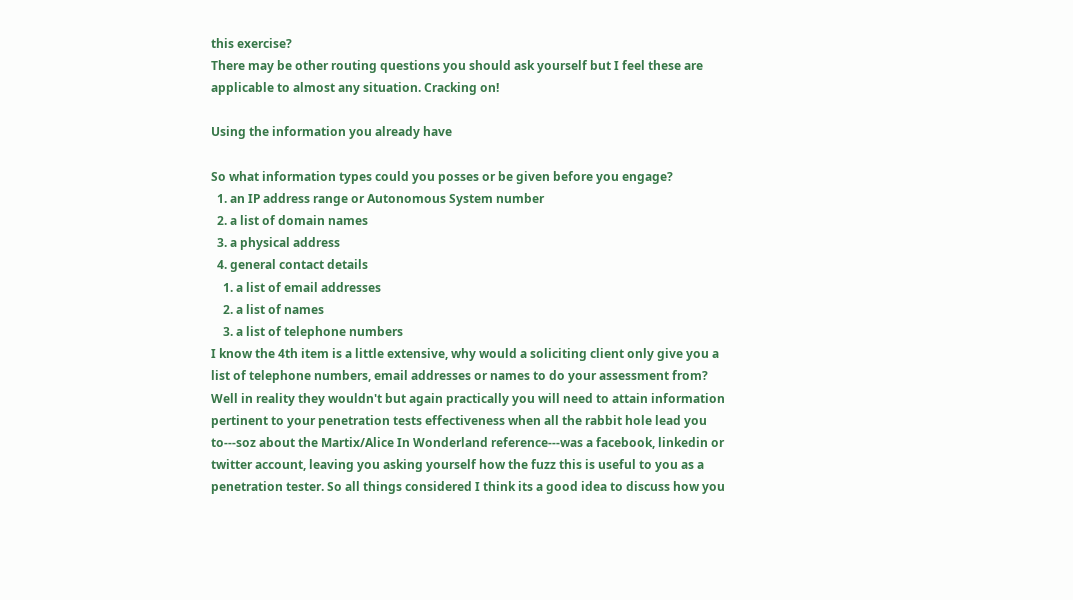this exercise?
There may be other routing questions you should ask yourself but I feel these are applicable to almost any situation. Cracking on!

Using the information you already have

So what information types could you posses or be given before you engage?
  1. an IP address range or Autonomous System number
  2. a list of domain names
  3. a physical address
  4. general contact details
    1. a list of email addresses
    2. a list of names
    3. a list of telephone numbers
I know the 4th item is a little extensive, why would a soliciting client only give you a list of telephone numbers, email addresses or names to do your assessment from? Well in reality they wouldn't but again practically you will need to attain information pertinent to your penetration tests effectiveness when all the rabbit hole lead you to---soz about the Martix/Alice In Wonderland reference---was a facebook, linkedin or twitter account, leaving you asking yourself how the fuzz this is useful to you as a penetration tester. So all things considered I think its a good idea to discuss how you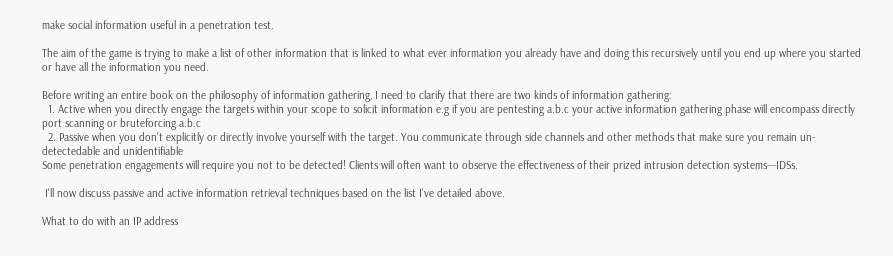make social information useful in a penetration test.

The aim of the game is trying to make a list of other information that is linked to what ever information you already have and doing this recursively until you end up where you started or have all the information you need.

Before writing an entire book on the philosophy of information gathering, I need to clarify that there are two kinds of information gathering:
  1. Active when you directly engage the targets within your scope to solicit information e.g if you are pentesting a.b.c your active information gathering phase will encompass directly port scanning or bruteforcing a.b.c
  2. Passive when you don't explicitly or directly involve yourself with the target. You communicate through side channels and other methods that make sure you remain un-detectedable and unidentifiable
Some penetration engagements will require you not to be detected! Clients will often want to observe the effectiveness of their prized intrusion detection systems---IDSs.

 I'll now discuss passive and active information retrieval techniques based on the list I've detailed above.

What to do with an IP address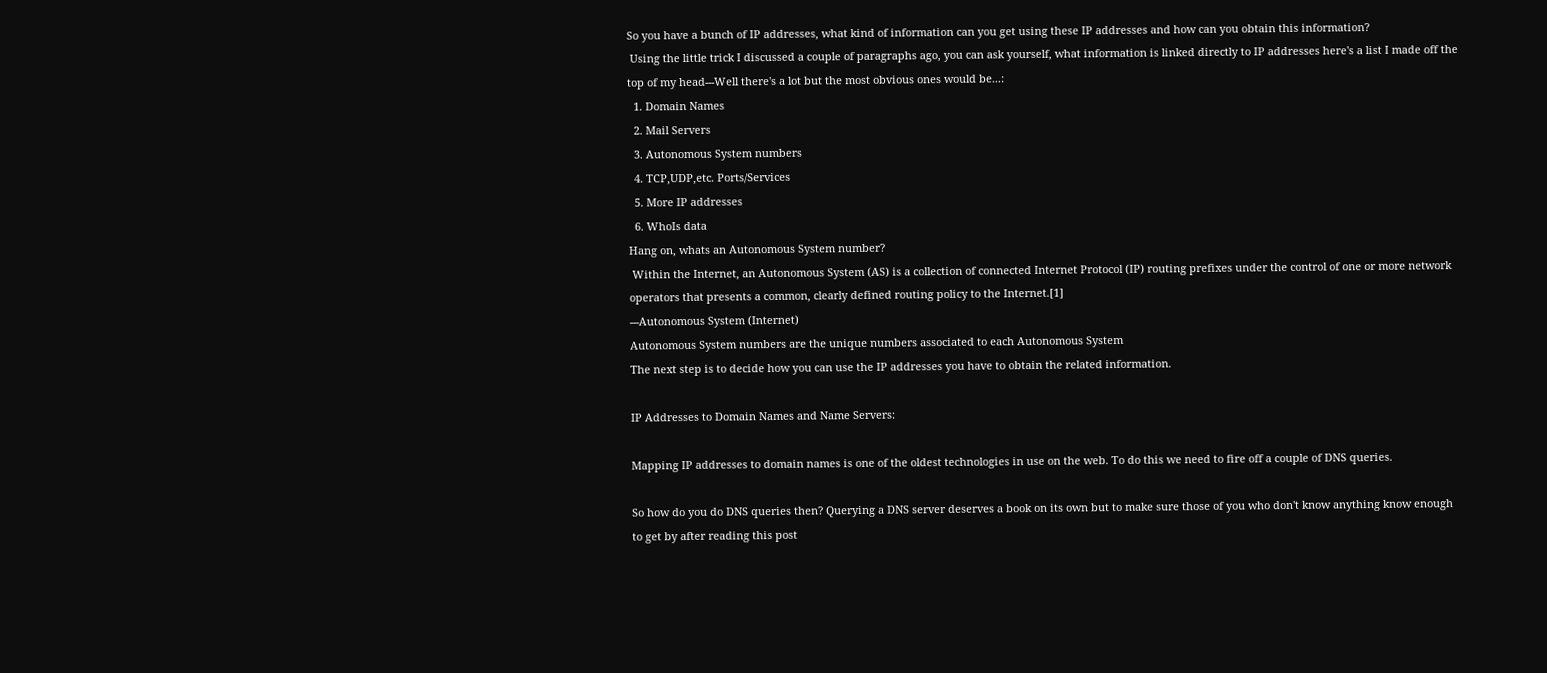So you have a bunch of IP addresses, what kind of information can you get using these IP addresses and how can you obtain this information?
 Using the little trick I discussed a couple of paragraphs ago, you can ask yourself, what information is linked directly to IP addresses here's a list I made off the top of my head---Well there's a lot but the most obvious ones would be...:
  1. Domain Names
  2. Mail Servers
  3. Autonomous System numbers
  4. TCP,UDP,etc. Ports/Services
  5. More IP addresses
  6. WhoIs data
Hang on, whats an Autonomous System number?
 Within the Internet, an Autonomous System (AS) is a collection of connected Internet Protocol (IP) routing prefixes under the control of one or more network operators that presents a common, clearly defined routing policy to the Internet.[1]
---Autonomous System (Internet)
Autonomous System numbers are the unique numbers associated to each Autonomous System
The next step is to decide how you can use the IP addresses you have to obtain the related information.

IP Addresses to Domain Names and Name Servers:

Mapping IP addresses to domain names is one of the oldest technologies in use on the web. To do this we need to fire off a couple of DNS queries.

So how do you do DNS queries then? Querying a DNS server deserves a book on its own but to make sure those of you who don't know anything know enough to get by after reading this post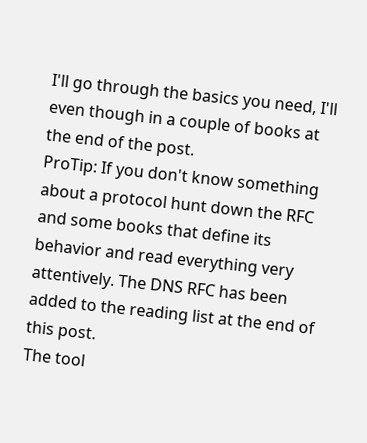I'll go through the basics you need, I'll even though in a couple of books at the end of the post.
ProTip: If you don't know something about a protocol hunt down the RFC and some books that define its behavior and read everything very attentively. The DNS RFC has been added to the reading list at the end of this post.
The tool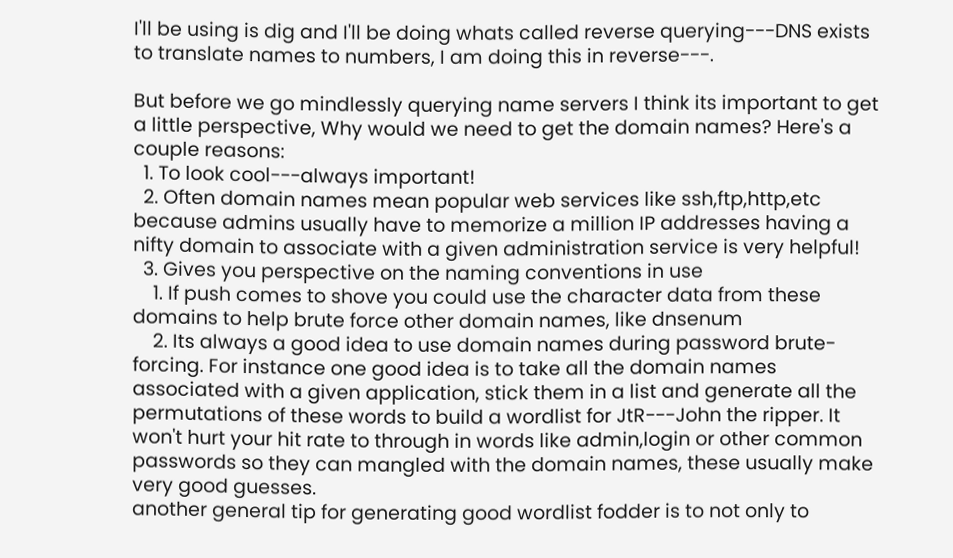I'll be using is dig and I'll be doing whats called reverse querying---DNS exists to translate names to numbers, I am doing this in reverse---.

But before we go mindlessly querying name servers I think its important to get a little perspective, Why would we need to get the domain names? Here's a couple reasons:
  1. To look cool---always important!
  2. Often domain names mean popular web services like ssh,ftp,http,etc because admins usually have to memorize a million IP addresses having a nifty domain to associate with a given administration service is very helpful!
  3. Gives you perspective on the naming conventions in use
    1. If push comes to shove you could use the character data from these domains to help brute force other domain names, like dnsenum
    2. Its always a good idea to use domain names during password brute-forcing. For instance one good idea is to take all the domain names associated with a given application, stick them in a list and generate all the permutations of these words to build a wordlist for JtR---John the ripper. It won't hurt your hit rate to through in words like admin,login or other common passwords so they can mangled with the domain names, these usually make very good guesses.
another general tip for generating good wordlist fodder is to not only to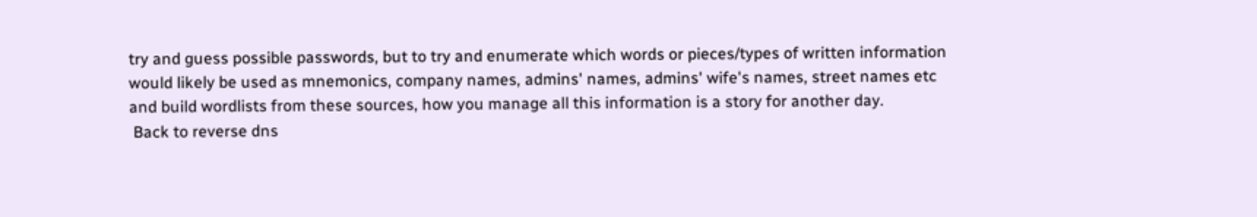try and guess possible passwords, but to try and enumerate which words or pieces/types of written information would likely be used as mnemonics, company names, admins' names, admins' wife's names, street names etc and build wordlists from these sources, how you manage all this information is a story for another day.
 Back to reverse dns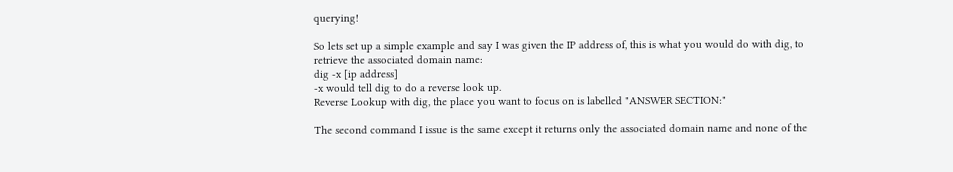querying!

So lets set up a simple example and say I was given the IP address of, this is what you would do with dig, to retrieve the associated domain name:
dig -x [ip address]
-x would tell dig to do a reverse look up.
Reverse Lookup with dig, the place you want to focus on is labelled "ANSWER SECTION:"

The second command I issue is the same except it returns only the associated domain name and none of the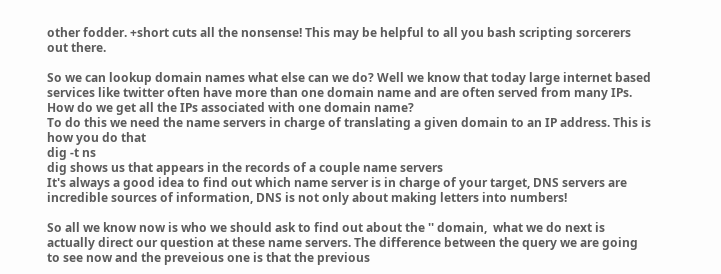other fodder. +short cuts all the nonsense! This may be helpful to all you bash scripting sorcerers out there.

So we can lookup domain names what else can we do? Well we know that today large internet based services like twitter often have more than one domain name and are often served from many IPs. How do we get all the IPs associated with one domain name?
To do this we need the name servers in charge of translating a given domain to an IP address. This is how you do that
dig -t ns
dig shows us that appears in the records of a couple name servers
It's always a good idea to find out which name server is in charge of your target, DNS servers are incredible sources of information, DNS is not only about making letters into numbers!

So all we know now is who we should ask to find out about the '' domain,  what we do next is actually direct our question at these name servers. The difference between the query we are going to see now and the preveious one is that the previous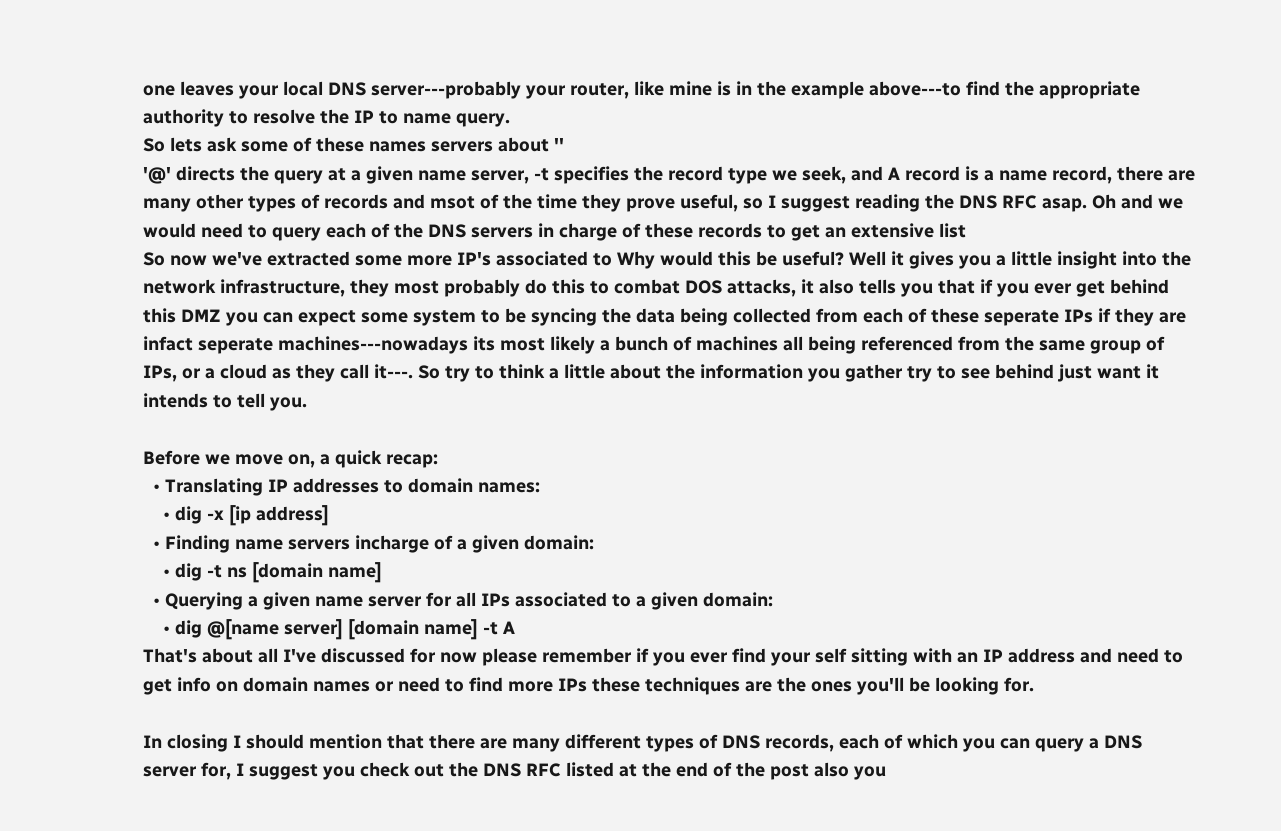one leaves your local DNS server---probably your router, like mine is in the example above---to find the appropriate authority to resolve the IP to name query.
So lets ask some of these names servers about ''
'@' directs the query at a given name server, -t specifies the record type we seek, and A record is a name record, there are many other types of records and msot of the time they prove useful, so I suggest reading the DNS RFC asap. Oh and we would need to query each of the DNS servers in charge of these records to get an extensive list
So now we've extracted some more IP's associated to Why would this be useful? Well it gives you a little insight into the network infrastructure, they most probably do this to combat DOS attacks, it also tells you that if you ever get behind this DMZ you can expect some system to be syncing the data being collected from each of these seperate IPs if they are infact seperate machines---nowadays its most likely a bunch of machines all being referenced from the same group of IPs, or a cloud as they call it---. So try to think a little about the information you gather try to see behind just want it intends to tell you.

Before we move on, a quick recap:
  • Translating IP addresses to domain names:
    • dig -x [ip address]
  • Finding name servers incharge of a given domain:
    • dig -t ns [domain name]
  • Querying a given name server for all IPs associated to a given domain:
    • dig @[name server] [domain name] -t A
That's about all I've discussed for now please remember if you ever find your self sitting with an IP address and need to get info on domain names or need to find more IPs these techniques are the ones you'll be looking for.

In closing I should mention that there are many different types of DNS records, each of which you can query a DNS server for, I suggest you check out the DNS RFC listed at the end of the post also you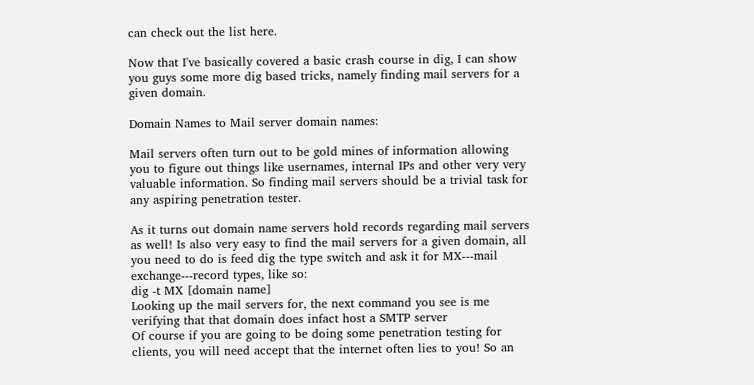can check out the list here.

Now that I've basically covered a basic crash course in dig, I can show you guys some more dig based tricks, namely finding mail servers for a given domain.

Domain Names to Mail server domain names:

Mail servers often turn out to be gold mines of information allowing you to figure out things like usernames, internal IPs and other very very valuable information. So finding mail servers should be a trivial task for any aspiring penetration tester.

As it turns out domain name servers hold records regarding mail servers as well! Is also very easy to find the mail servers for a given domain, all you need to do is feed dig the type switch and ask it for MX---mail exchange---record types, like so:
dig -t MX [domain name]
Looking up the mail servers for, the next command you see is me verifying that that domain does infact host a SMTP server
Of course if you are going to be doing some penetration testing for clients, you will need accept that the internet often lies to you! So an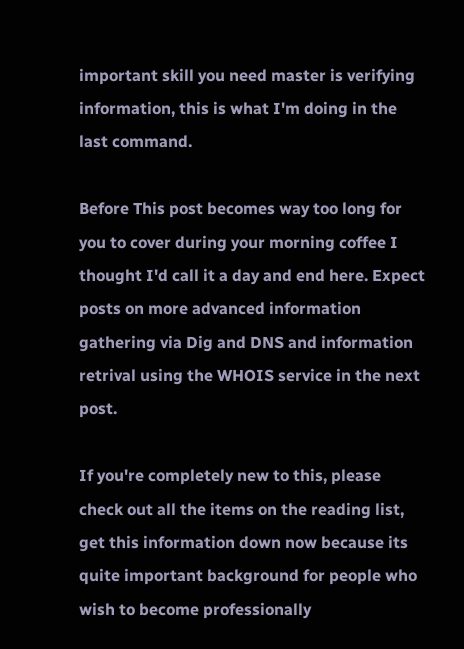important skill you need master is verifying information, this is what I'm doing in the last command.

Before This post becomes way too long for you to cover during your morning coffee I thought I'd call it a day and end here. Expect posts on more advanced information gathering via Dig and DNS and information retrival using the WHOIS service in the next post.

If you're completely new to this, please check out all the items on the reading list, get this information down now because its quite important background for people who wish to become professionally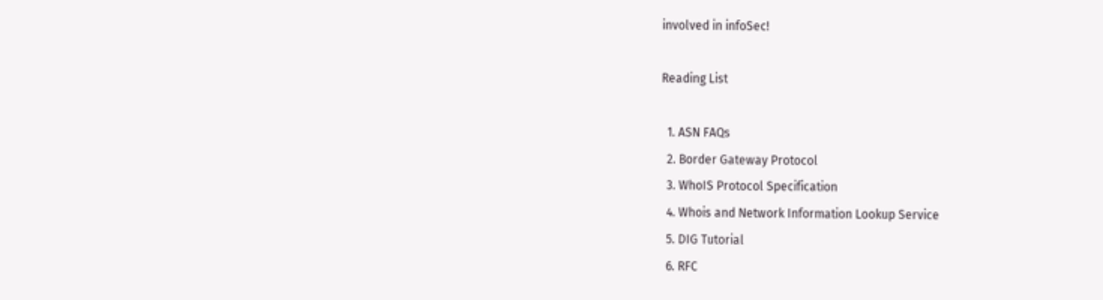involved in infoSec!

Reading List

  1. ASN FAQs
  2. Border Gateway Protocol
  3. WhoIS Protocol Specification
  4. Whois and Network Information Lookup Service
  5. DIG Tutorial
  6. RFC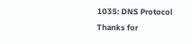1035: DNS Protocol
Thanks for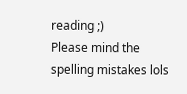reading ;)
Please mind the spelling mistakes lols